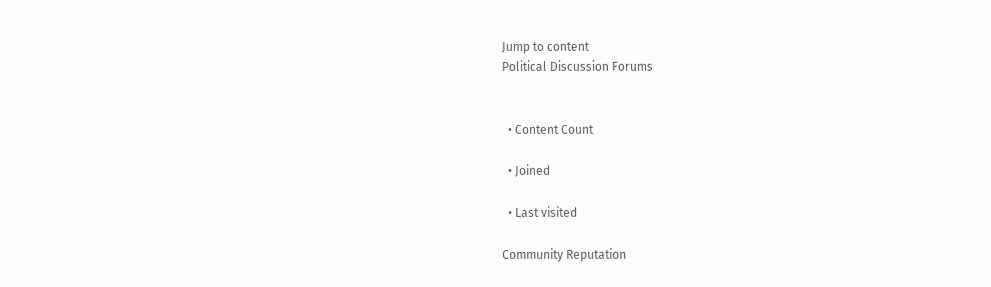Jump to content
Political Discussion Forums


  • Content Count

  • Joined

  • Last visited

Community Reputation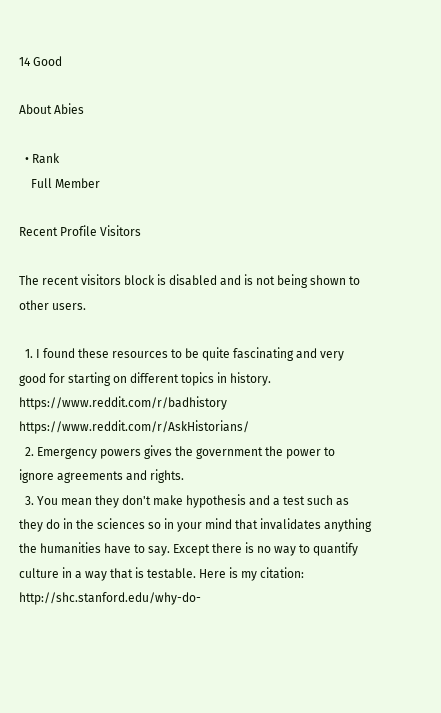14 Good

About Abies

  • Rank
    Full Member

Recent Profile Visitors

The recent visitors block is disabled and is not being shown to other users.

  1. I found these resources to be quite fascinating and very good for starting on different topics in history. https://www.reddit.com/r/badhistory https://www.reddit.com/r/AskHistorians/
  2. Emergency powers gives the government the power to ignore agreements and rights.
  3. You mean they don't make hypothesis and a test such as they do in the sciences so in your mind that invalidates anything the humanities have to say. Except there is no way to quantify culture in a way that is testable. Here is my citation: http://shc.stanford.edu/why-do-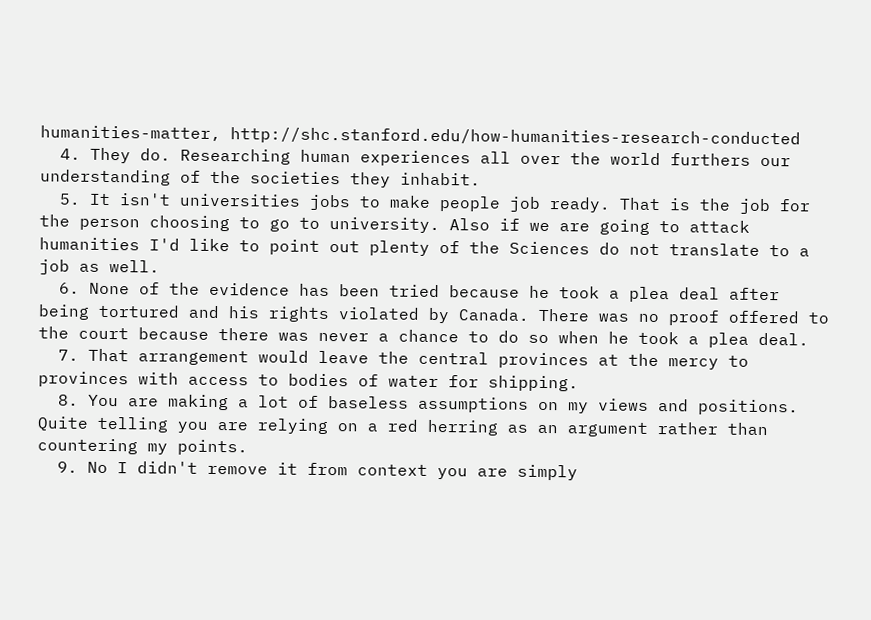humanities-matter, http://shc.stanford.edu/how-humanities-research-conducted
  4. They do. Researching human experiences all over the world furthers our understanding of the societies they inhabit.
  5. It isn't universities jobs to make people job ready. That is the job for the person choosing to go to university. Also if we are going to attack humanities I'd like to point out plenty of the Sciences do not translate to a job as well.
  6. None of the evidence has been tried because he took a plea deal after being tortured and his rights violated by Canada. There was no proof offered to the court because there was never a chance to do so when he took a plea deal.
  7. That arrangement would leave the central provinces at the mercy to provinces with access to bodies of water for shipping.
  8. You are making a lot of baseless assumptions on my views and positions. Quite telling you are relying on a red herring as an argument rather than countering my points.
  9. No I didn't remove it from context you are simply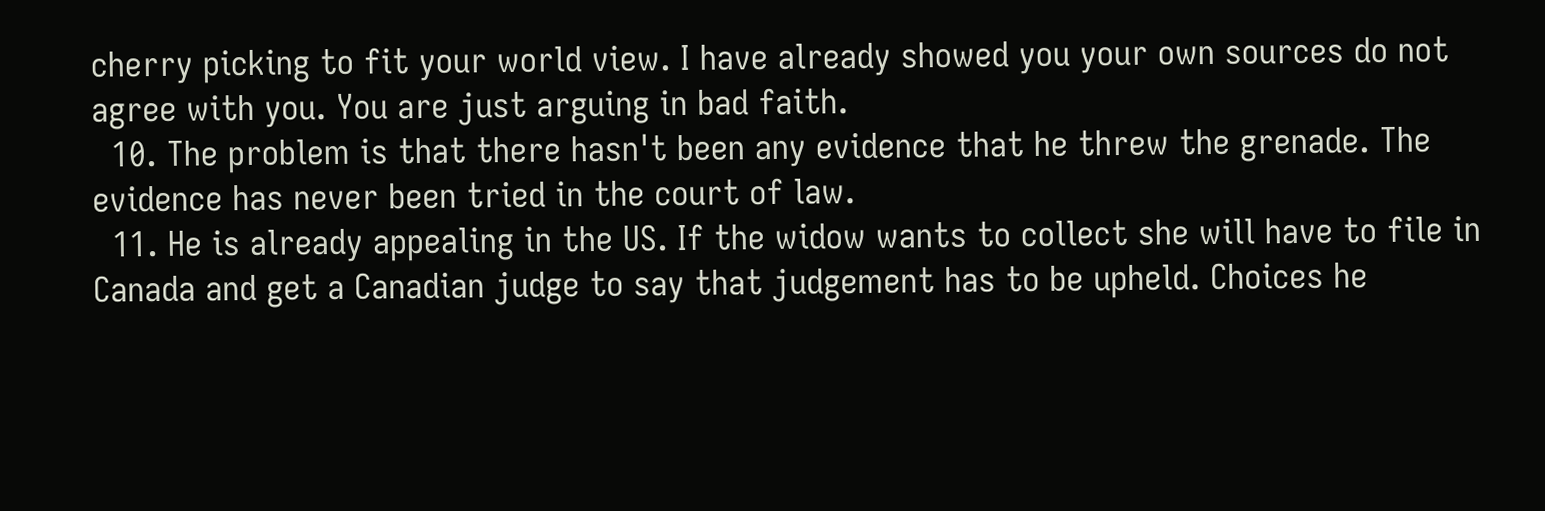cherry picking to fit your world view. I have already showed you your own sources do not agree with you. You are just arguing in bad faith.
  10. The problem is that there hasn't been any evidence that he threw the grenade. The evidence has never been tried in the court of law.
  11. He is already appealing in the US. If the widow wants to collect she will have to file in Canada and get a Canadian judge to say that judgement has to be upheld. Choices he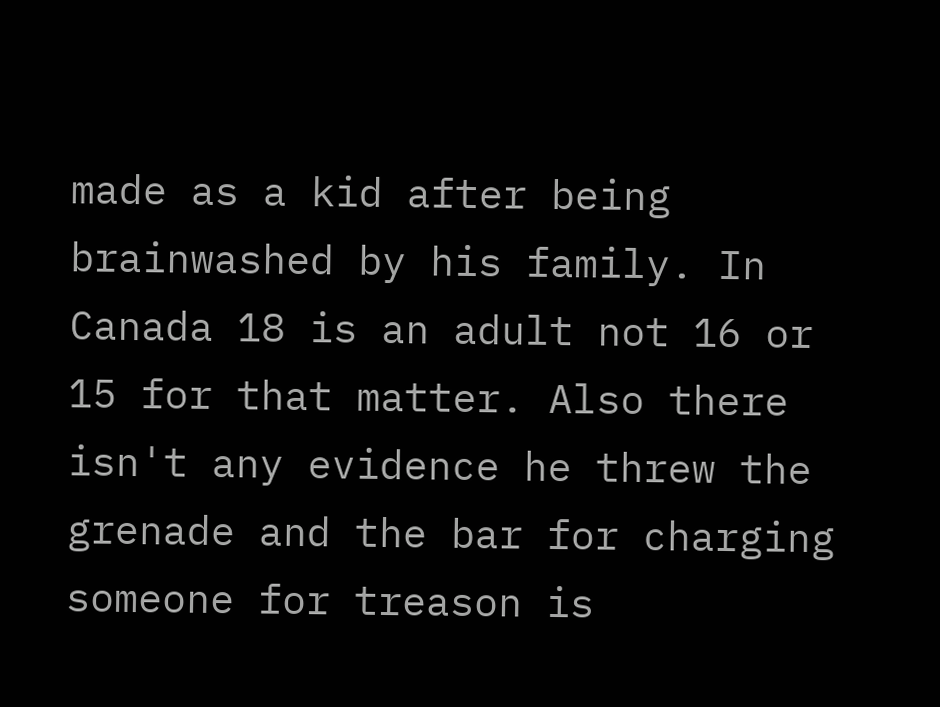made as a kid after being brainwashed by his family. In Canada 18 is an adult not 16 or 15 for that matter. Also there isn't any evidence he threw the grenade and the bar for charging someone for treason is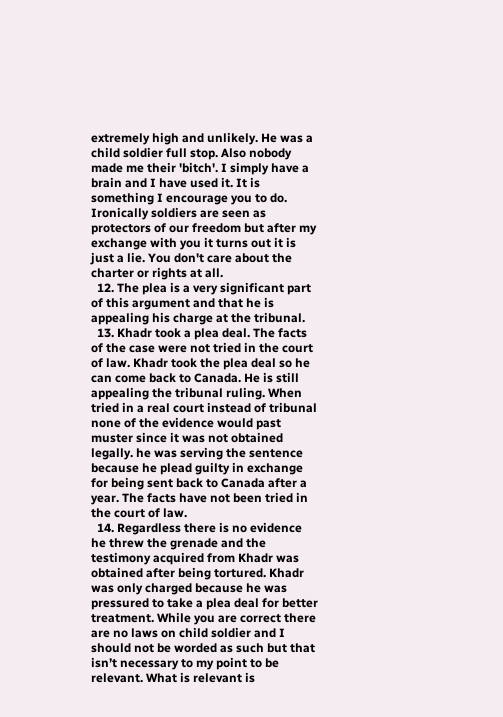extremely high and unlikely. He was a child soldier full stop. Also nobody made me their 'bitch'. I simply have a brain and I have used it. It is something I encourage you to do. Ironically soldiers are seen as protectors of our freedom but after my exchange with you it turns out it is just a lie. You don't care about the charter or rights at all.
  12. The plea is a very significant part of this argument and that he is appealing his charge at the tribunal.
  13. Khadr took a plea deal. The facts of the case were not tried in the court of law. Khadr took the plea deal so he can come back to Canada. He is still appealing the tribunal ruling. When tried in a real court instead of tribunal none of the evidence would past muster since it was not obtained legally. he was serving the sentence because he plead guilty in exchange for being sent back to Canada after a year. The facts have not been tried in the court of law.
  14. Regardless there is no evidence he threw the grenade and the testimony acquired from Khadr was obtained after being tortured. Khadr was only charged because he was pressured to take a plea deal for better treatment. While you are correct there are no laws on child soldier and I should not be worded as such but that isn’t necessary to my point to be relevant. What is relevant is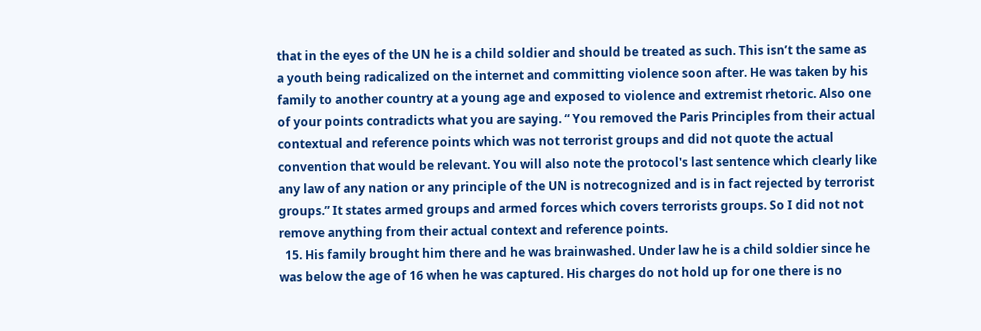that in the eyes of the UN he is a child soldier and should be treated as such. This isn’t the same as a youth being radicalized on the internet and committing violence soon after. He was taken by his family to another country at a young age and exposed to violence and extremist rhetoric. Also one of your points contradicts what you are saying. “ You removed the Paris Principles from their actual contextual and reference points which was not terrorist groups and did not quote the actual convention that would be relevant. You will also note the protocol's last sentence which clearly like any law of any nation or any principle of the UN is notrecognized and is in fact rejected by terrorist groups.” It states armed groups and armed forces which covers terrorists groups. So I did not not remove anything from their actual context and reference points.
  15. His family brought him there and he was brainwashed. Under law he is a child soldier since he was below the age of 16 when he was captured. His charges do not hold up for one there is no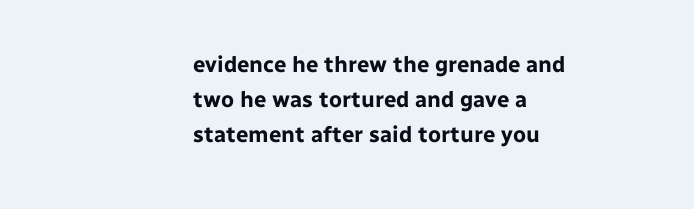evidence he threw the grenade and two he was tortured and gave a statement after said torture you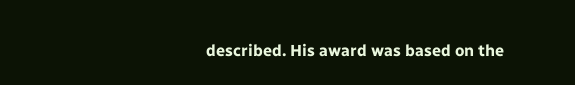described. His award was based on the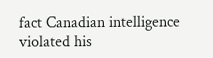fact Canadian intelligence violated his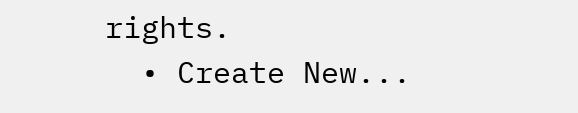rights.
  • Create New...